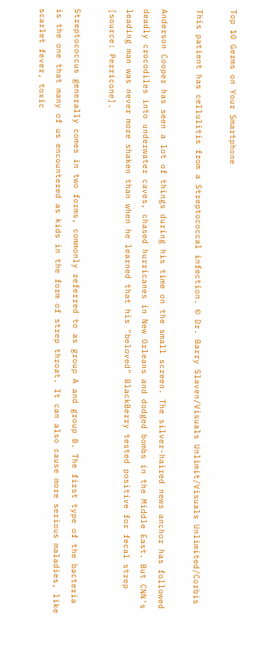Top 10 Germs on Your Smartphone

This patient has cellulitis from a Streptococcal infection. © Dr. Barry Slaven/Visuals Unlimit/Visuals Unlimited/Corbis

Anderson Cooper has seen a lot of things during his time on the small screen. The silver-haired news anchor has followed deadly crocodiles into underwater caves, chased hurricanes in New Orleans and dodged bombs in the Middle East. But CNN's leading man was never more shaken than when he learned that his "beloved" BlackBerry tested positive for fecal strep [source: Perricone].

Streptococcus generally comes in two forms, commonly referred to as group A and group B. The first type of the bacteria is the one that many of us encountered as kids in the form of strep throat. It can also cause more serious maladies, like scarlet fever, toxic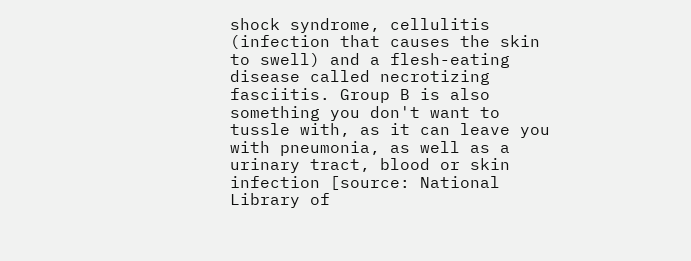shock syndrome, cellulitis (infection that causes the skin to swell) and a flesh-eating disease called necrotizing fasciitis. Group B is also something you don't want to tussle with, as it can leave you with pneumonia, as well as a urinary tract, blood or skin infection [source: National Library of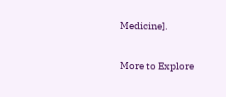Medicine].

More to Explore